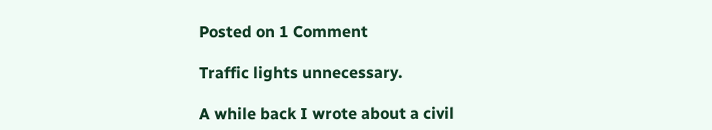Posted on 1 Comment

Traffic lights unnecessary.

A while back I wrote about a civil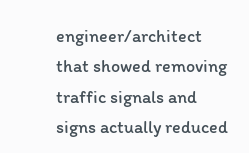engineer/architect that showed removing traffic signals and signs actually reduced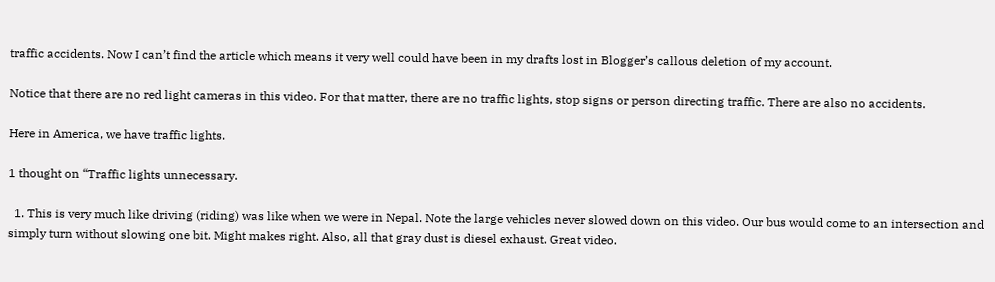traffic accidents. Now I can’t find the article which means it very well could have been in my drafts lost in Blogger’s callous deletion of my account.

Notice that there are no red light cameras in this video. For that matter, there are no traffic lights, stop signs or person directing traffic. There are also no accidents.

Here in America, we have traffic lights.

1 thought on “Traffic lights unnecessary.

  1. This is very much like driving (riding) was like when we were in Nepal. Note the large vehicles never slowed down on this video. Our bus would come to an intersection and simply turn without slowing one bit. Might makes right. Also, all that gray dust is diesel exhaust. Great video.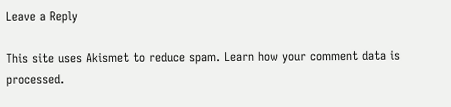Leave a Reply

This site uses Akismet to reduce spam. Learn how your comment data is processed.